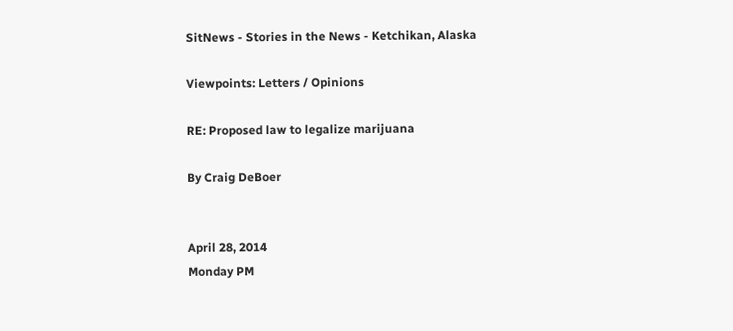SitNews - Stories in the News - Ketchikan, Alaska

Viewpoints: Letters / Opinions

RE: Proposed law to legalize marijuana

By Craig DeBoer


April 28, 2014
Monday PM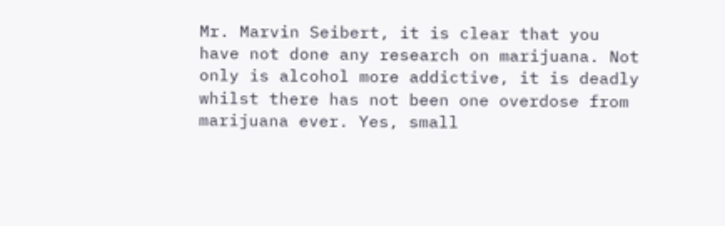Mr. Marvin Seibert, it is clear that you have not done any research on marijuana. Not only is alcohol more addictive, it is deadly whilst there has not been one overdose from marijuana ever. Yes, small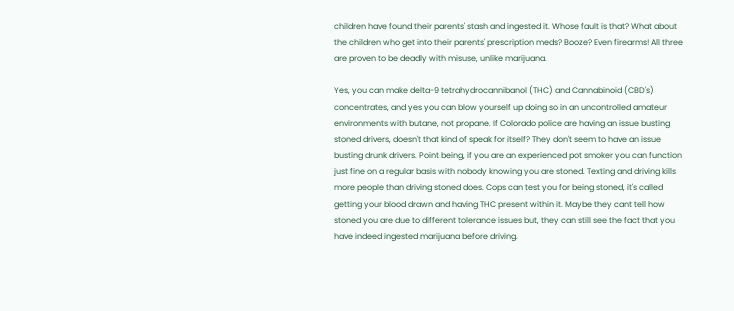children have found their parents' stash and ingested it. Whose fault is that? What about the children who get into their parents' prescription meds? Booze? Even firearms! All three are proven to be deadly with misuse, unlike marijuana.

Yes, you can make delta-9 tetrahydrocannibanol (THC) and Cannabinoid (CBD's) concentrates, and yes you can blow yourself up doing so in an uncontrolled amateur environments with butane, not propane. If Colorado police are having an issue busting stoned drivers, doesn't that kind of speak for itself? They don't seem to have an issue busting drunk drivers. Point being, if you are an experienced pot smoker you can function just fine on a regular basis with nobody knowing you are stoned. Texting and driving kills more people than driving stoned does. Cops can test you for being stoned, it's called getting your blood drawn and having THC present within it. Maybe they cant tell how stoned you are due to different tolerance issues but, they can still see the fact that you have indeed ingested marijuana before driving.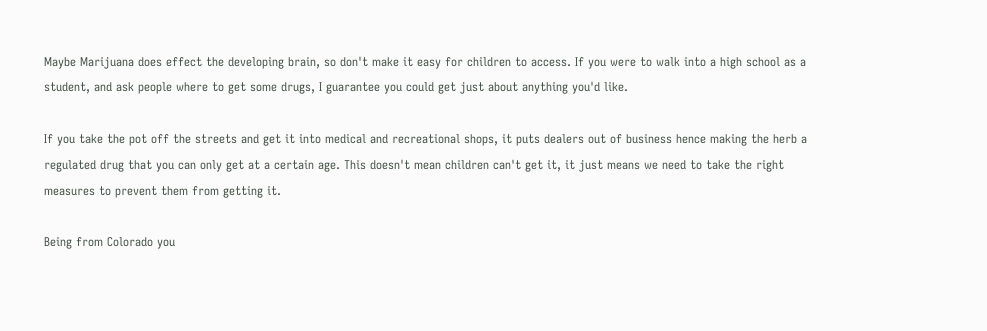Maybe Marijuana does effect the developing brain, so don't make it easy for children to access. If you were to walk into a high school as a student, and ask people where to get some drugs, I guarantee you could get just about anything you'd like.

If you take the pot off the streets and get it into medical and recreational shops, it puts dealers out of business hence making the herb a regulated drug that you can only get at a certain age. This doesn't mean children can't get it, it just means we need to take the right measures to prevent them from getting it.

Being from Colorado you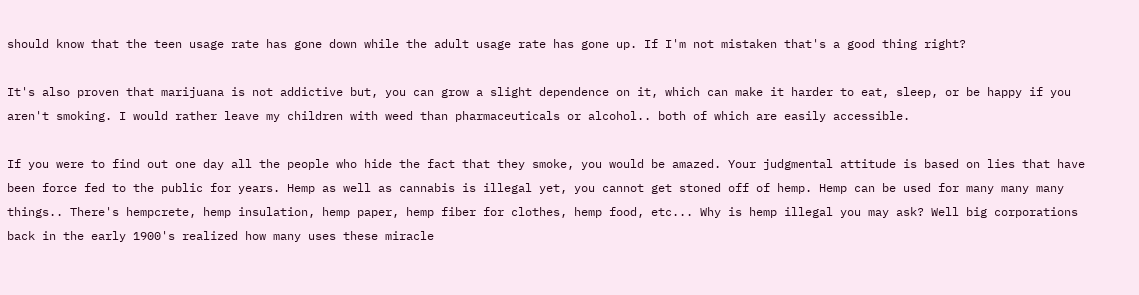should know that the teen usage rate has gone down while the adult usage rate has gone up. If I'm not mistaken that's a good thing right?

It's also proven that marijuana is not addictive but, you can grow a slight dependence on it, which can make it harder to eat, sleep, or be happy if you aren't smoking. I would rather leave my children with weed than pharmaceuticals or alcohol.. both of which are easily accessible.

If you were to find out one day all the people who hide the fact that they smoke, you would be amazed. Your judgmental attitude is based on lies that have been force fed to the public for years. Hemp as well as cannabis is illegal yet, you cannot get stoned off of hemp. Hemp can be used for many many many things.. There's hempcrete, hemp insulation, hemp paper, hemp fiber for clothes, hemp food, etc... Why is hemp illegal you may ask? Well big corporations back in the early 1900's realized how many uses these miracle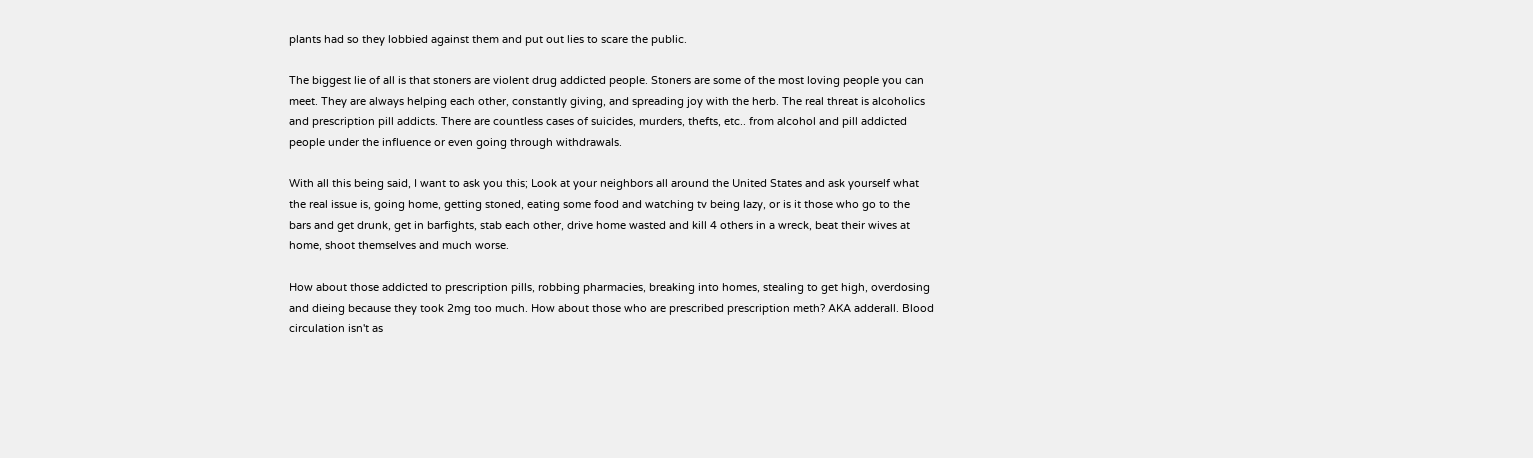plants had so they lobbied against them and put out lies to scare the public.

The biggest lie of all is that stoners are violent drug addicted people. Stoners are some of the most loving people you can meet. They are always helping each other, constantly giving, and spreading joy with the herb. The real threat is alcoholics and prescription pill addicts. There are countless cases of suicides, murders, thefts, etc.. from alcohol and pill addicted people under the influence or even going through withdrawals.

With all this being said, I want to ask you this; Look at your neighbors all around the United States and ask yourself what the real issue is, going home, getting stoned, eating some food and watching tv being lazy, or is it those who go to the bars and get drunk, get in barfights, stab each other, drive home wasted and kill 4 others in a wreck, beat their wives at home, shoot themselves and much worse.

How about those addicted to prescription pills, robbing pharmacies, breaking into homes, stealing to get high, overdosing and dieing because they took 2mg too much. How about those who are prescribed prescription meth? AKA adderall. Blood circulation isn't as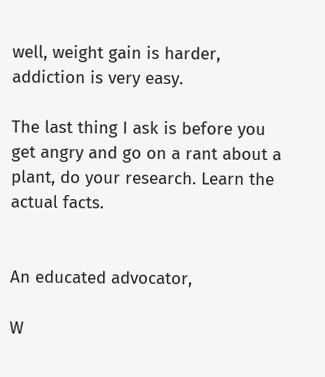well, weight gain is harder, addiction is very easy.

The last thing I ask is before you get angry and go on a rant about a plant, do your research. Learn the actual facts.


An educated advocator,

W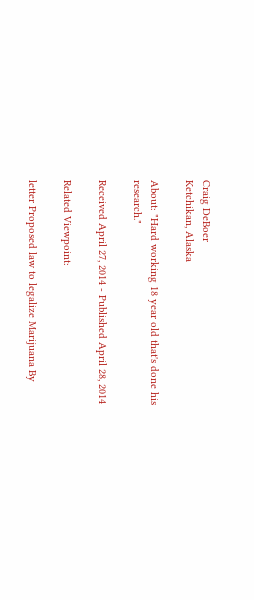Craig DeBoer
Ketchikan, Alaska

About: "Hard working 18 year old that's done his research."

Received April 27, 2014 - Published April 28, 2014

Related Viewpoint:

letter Proposed law to legalize Marijuana By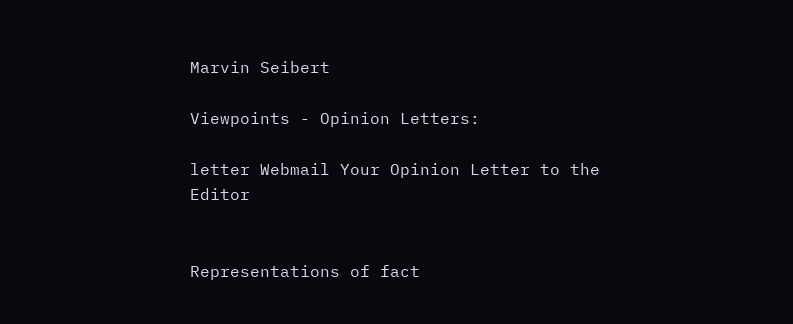Marvin Seibert

Viewpoints - Opinion Letters:

letter Webmail Your Opinion Letter to the Editor


Representations of fact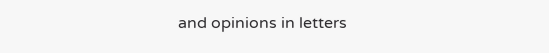and opinions in letters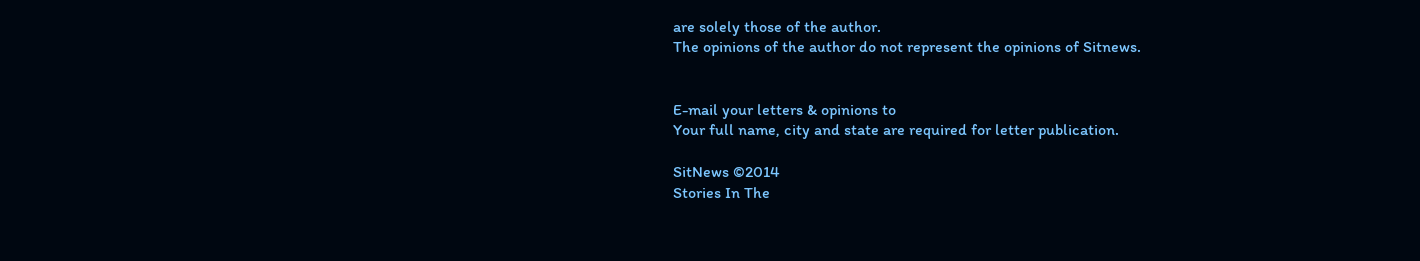are solely those of the author.
The opinions of the author do not represent the opinions of Sitnews.


E-mail your letters & opinions to
Your full name, city and state are required for letter publication.

SitNews ©2014
Stories In The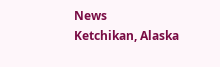News
Ketchikan, Alaska